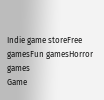Indie game storeFree gamesFun gamesHorror games
Game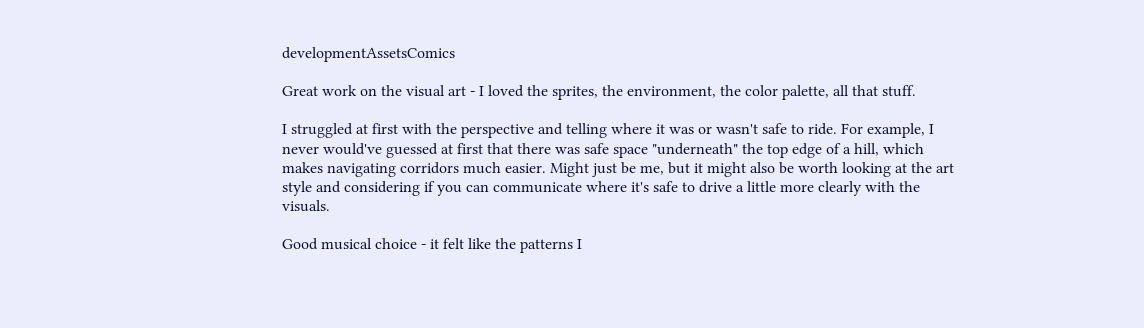developmentAssetsComics

Great work on the visual art - I loved the sprites, the environment, the color palette, all that stuff.

I struggled at first with the perspective and telling where it was or wasn't safe to ride. For example, I never would've guessed at first that there was safe space "underneath" the top edge of a hill, which makes navigating corridors much easier. Might just be me, but it might also be worth looking at the art style and considering if you can communicate where it's safe to drive a little more clearly with the visuals.

Good musical choice - it felt like the patterns I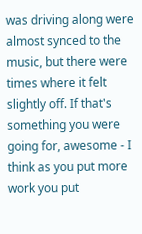was driving along were almost synced to the music, but there were times where it felt slightly off. If that's something you were going for, awesome - I think as you put more work you put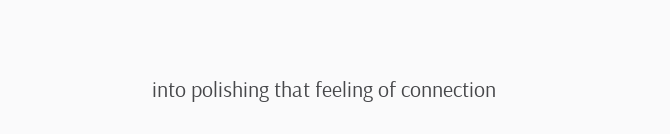into polishing that feeling of connection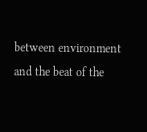between environment and the beat of the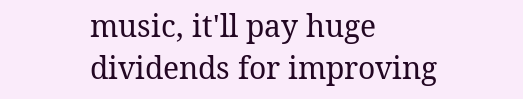music, it'll pay huge dividends for improving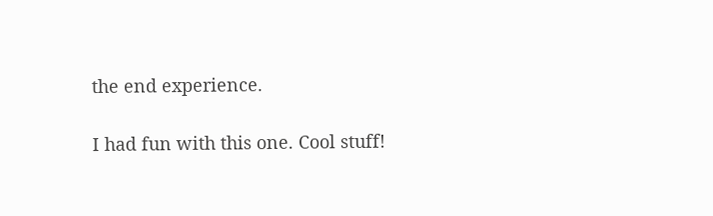the end experience.

I had fun with this one. Cool stuff!